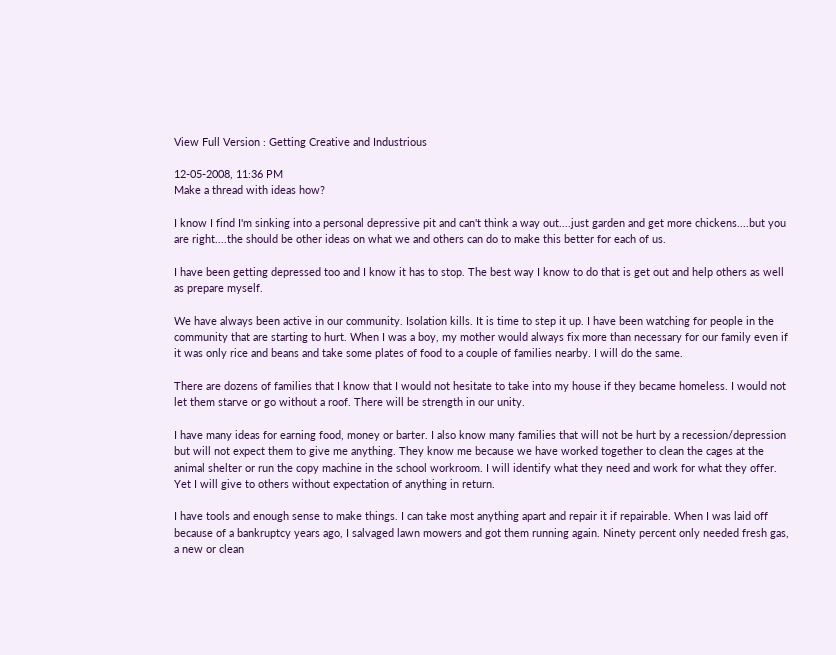View Full Version : Getting Creative and Industrious

12-05-2008, 11:36 PM
Make a thread with ideas how?

I know I find I'm sinking into a personal depressive pit and can't think a way out....just garden and get more chickens....but you are right....the should be other ideas on what we and others can do to make this better for each of us.

I have been getting depressed too and I know it has to stop. The best way I know to do that is get out and help others as well as prepare myself.

We have always been active in our community. Isolation kills. It is time to step it up. I have been watching for people in the community that are starting to hurt. When I was a boy, my mother would always fix more than necessary for our family even if it was only rice and beans and take some plates of food to a couple of families nearby. I will do the same.

There are dozens of families that I know that I would not hesitate to take into my house if they became homeless. I would not let them starve or go without a roof. There will be strength in our unity.

I have many ideas for earning food, money or barter. I also know many families that will not be hurt by a recession/depression but will not expect them to give me anything. They know me because we have worked together to clean the cages at the animal shelter or run the copy machine in the school workroom. I will identify what they need and work for what they offer. Yet I will give to others without expectation of anything in return.

I have tools and enough sense to make things. I can take most anything apart and repair it if repairable. When I was laid off because of a bankruptcy years ago, I salvaged lawn mowers and got them running again. Ninety percent only needed fresh gas, a new or clean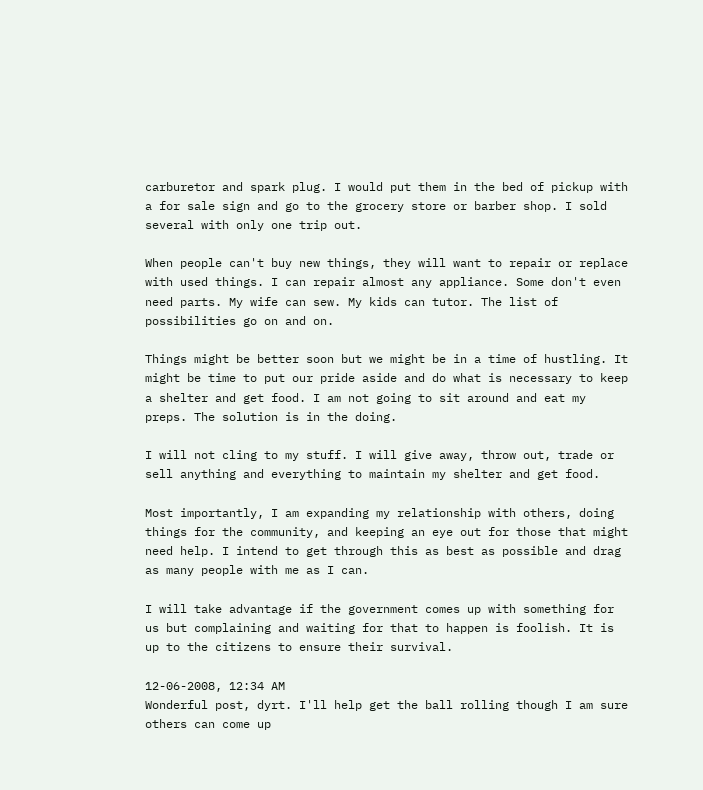carburetor and spark plug. I would put them in the bed of pickup with a for sale sign and go to the grocery store or barber shop. I sold several with only one trip out.

When people can't buy new things, they will want to repair or replace with used things. I can repair almost any appliance. Some don't even need parts. My wife can sew. My kids can tutor. The list of possibilities go on and on.

Things might be better soon but we might be in a time of hustling. It might be time to put our pride aside and do what is necessary to keep a shelter and get food. I am not going to sit around and eat my preps. The solution is in the doing.

I will not cling to my stuff. I will give away, throw out, trade or sell anything and everything to maintain my shelter and get food.

Most importantly, I am expanding my relationship with others, doing things for the community, and keeping an eye out for those that might need help. I intend to get through this as best as possible and drag as many people with me as I can.

I will take advantage if the government comes up with something for us but complaining and waiting for that to happen is foolish. It is up to the citizens to ensure their survival.

12-06-2008, 12:34 AM
Wonderful post, dyrt. I'll help get the ball rolling though I am sure others can come up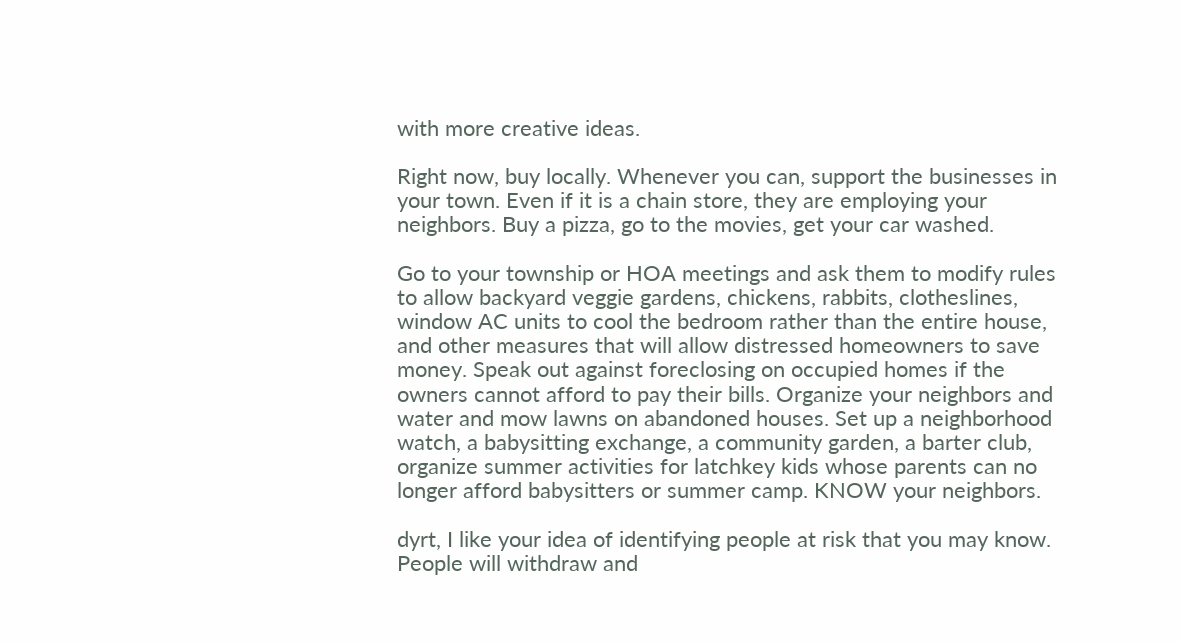with more creative ideas.

Right now, buy locally. Whenever you can, support the businesses in your town. Even if it is a chain store, they are employing your neighbors. Buy a pizza, go to the movies, get your car washed.

Go to your township or HOA meetings and ask them to modify rules to allow backyard veggie gardens, chickens, rabbits, clotheslines, window AC units to cool the bedroom rather than the entire house, and other measures that will allow distressed homeowners to save money. Speak out against foreclosing on occupied homes if the owners cannot afford to pay their bills. Organize your neighbors and water and mow lawns on abandoned houses. Set up a neighborhood watch, a babysitting exchange, a community garden, a barter club, organize summer activities for latchkey kids whose parents can no longer afford babysitters or summer camp. KNOW your neighbors.

dyrt, I like your idea of identifying people at risk that you may know. People will withdraw and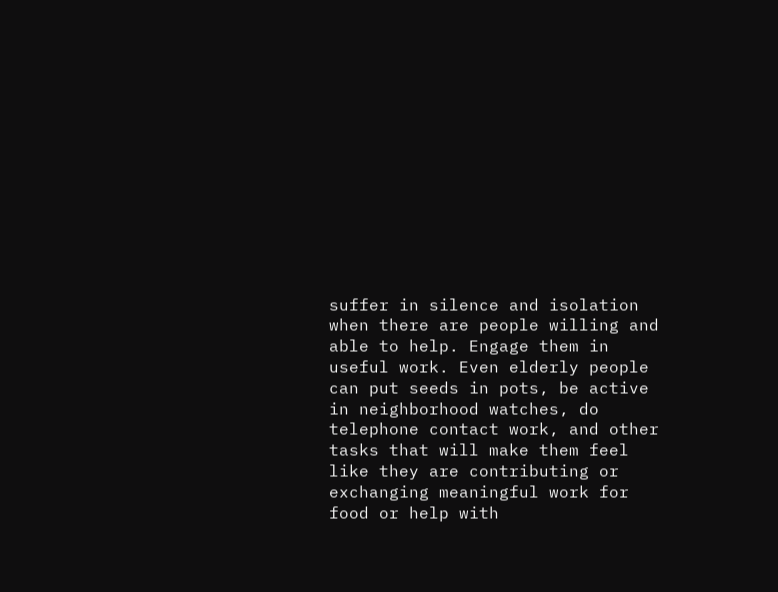suffer in silence and isolation when there are people willing and able to help. Engage them in useful work. Even elderly people can put seeds in pots, be active in neighborhood watches, do telephone contact work, and other tasks that will make them feel like they are contributing or exchanging meaningful work for food or help with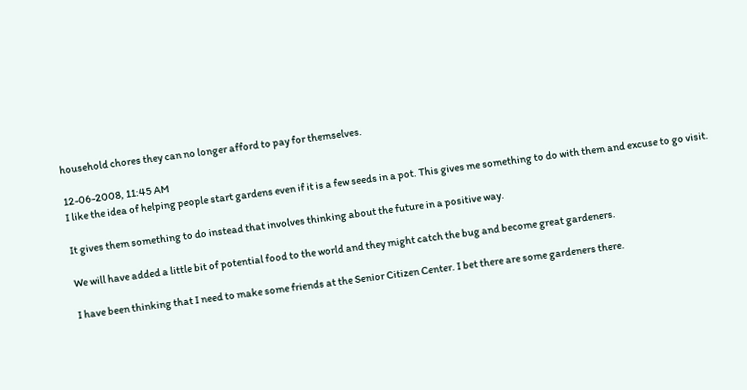household chores they can no longer afford to pay for themselves.

12-06-2008, 11:45 AM
I like the idea of helping people start gardens even if it is a few seeds in a pot. This gives me something to do with them and excuse to go visit.

It gives them something to do instead that involves thinking about the future in a positive way.

We will have added a little bit of potential food to the world and they might catch the bug and become great gardeners.

I have been thinking that I need to make some friends at the Senior Citizen Center. I bet there are some gardeners there.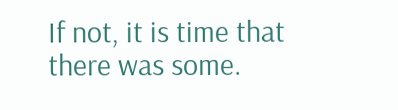If not, it is time that there was some.